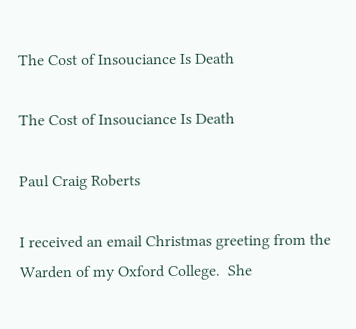The Cost of Insouciance Is Death

The Cost of Insouciance Is Death

Paul Craig Roberts

I received an email Christmas greeting from the Warden of my Oxford College.  She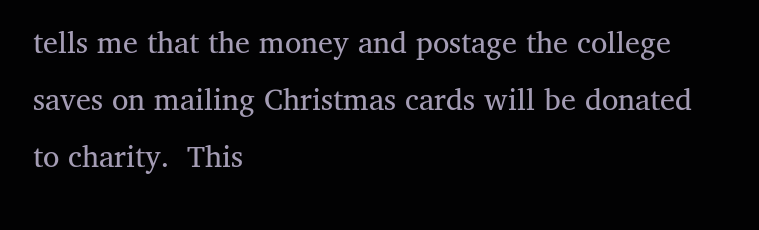tells me that the money and postage the college saves on mailing Christmas cards will be donated to charity.  This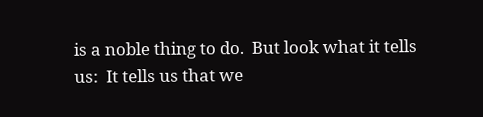is a noble thing to do.  But look what it tells us:  It tells us that we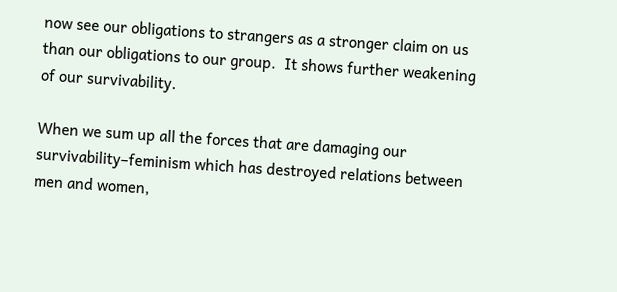now see our obligations to strangers as a stronger claim on us than our obligations to our group.  It shows further weakening of our survivability.

When we sum up all the forces that are damaging our survivability–feminism which has destroyed relations between men and women,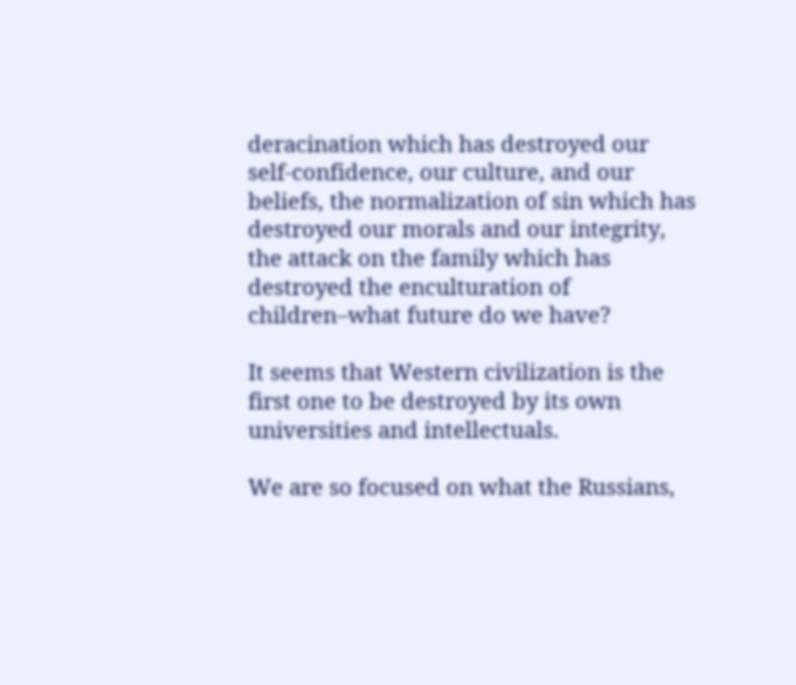deracination which has destroyed our self-confidence, our culture, and our beliefs, the normalization of sin which has destroyed our morals and our integrity, the attack on the family which has destroyed the enculturation of children–what future do we have?

It seems that Western civilization is the first one to be destroyed by its own universities and intellectuals.

We are so focused on what the Russians,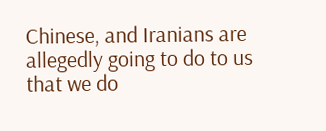Chinese, and Iranians are allegedly going to do to us that we do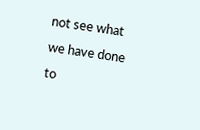not see what we have done to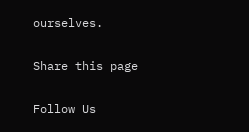ourselves.

Share this page

Follow Us